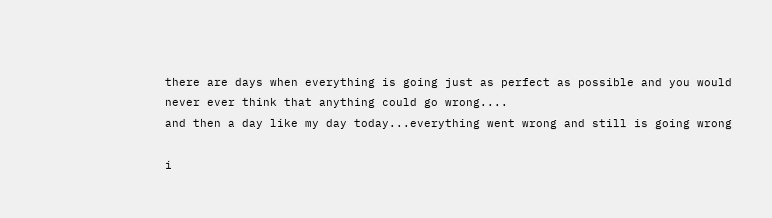there are days when everything is going just as perfect as possible and you would never ever think that anything could go wrong....
and then a day like my day today...everything went wrong and still is going wrong

i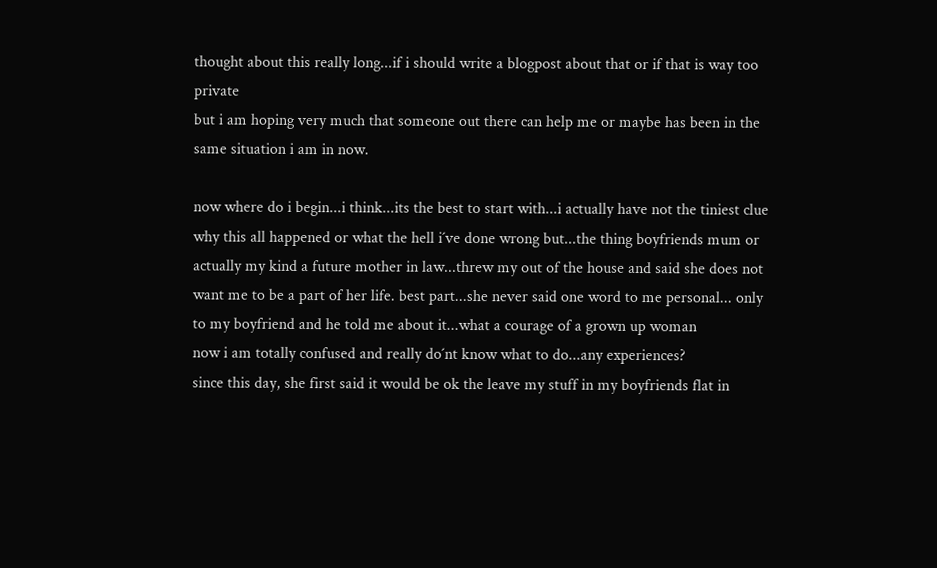thought about this really long...if i should write a blogpost about that or if that is way too private
but i am hoping very much that someone out there can help me or maybe has been in the same situation i am in now.

now where do i begin...i think...its the best to start with...i actually have not the tiniest clue why this all happened or what the hell i´ve done wrong but...the thing boyfriends mum or actually my kind a future mother in law...threw my out of the house and said she does not want me to be a part of her life. best part...she never said one word to me personal... only to my boyfriend and he told me about it...what a courage of a grown up woman
now i am totally confused and really do´nt know what to do...any experiences?
since this day, she first said it would be ok the leave my stuff in my boyfriends flat in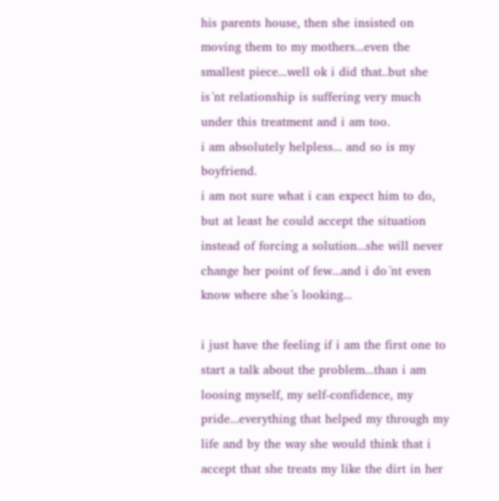his parents house, then she insisted on moving them to my mothers...even the smallest piece...well ok i did that..but she is´nt relationship is suffering very much under this treatment and i am too.
i am absolutely helpless... and so is my boyfriend.
i am not sure what i can expect him to do, but at least he could accept the situation instead of forcing a solution...she will never change her point of few...and i do´nt even know where she´s looking...

i just have the feeling if i am the first one to start a talk about the problem...than i am loosing myself, my self-confidence, my pride...everything that helped my through my life and by the way she would think that i accept that she treats my like the dirt in her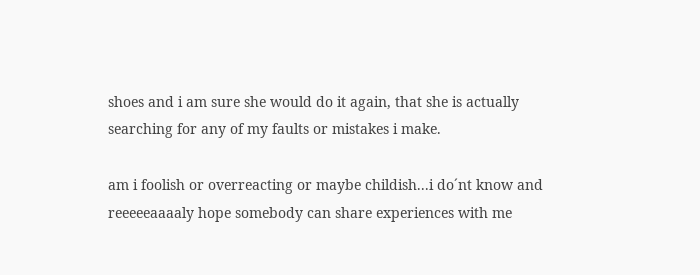shoes and i am sure she would do it again, that she is actually searching for any of my faults or mistakes i make.

am i foolish or overreacting or maybe childish...i do´nt know and reeeeeaaaaly hope somebody can share experiences with me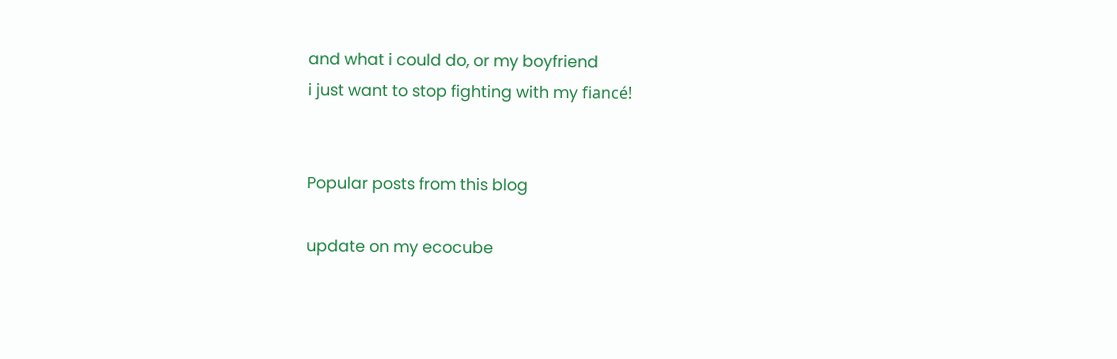and what i could do, or my boyfriend
i just want to stop fighting with my fiancé!


Popular posts from this blog

update on my ecocube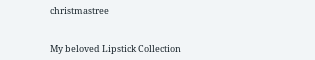christmastree


My beloved Lipstick Collection